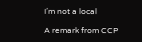I’m not a local

A remark from CCP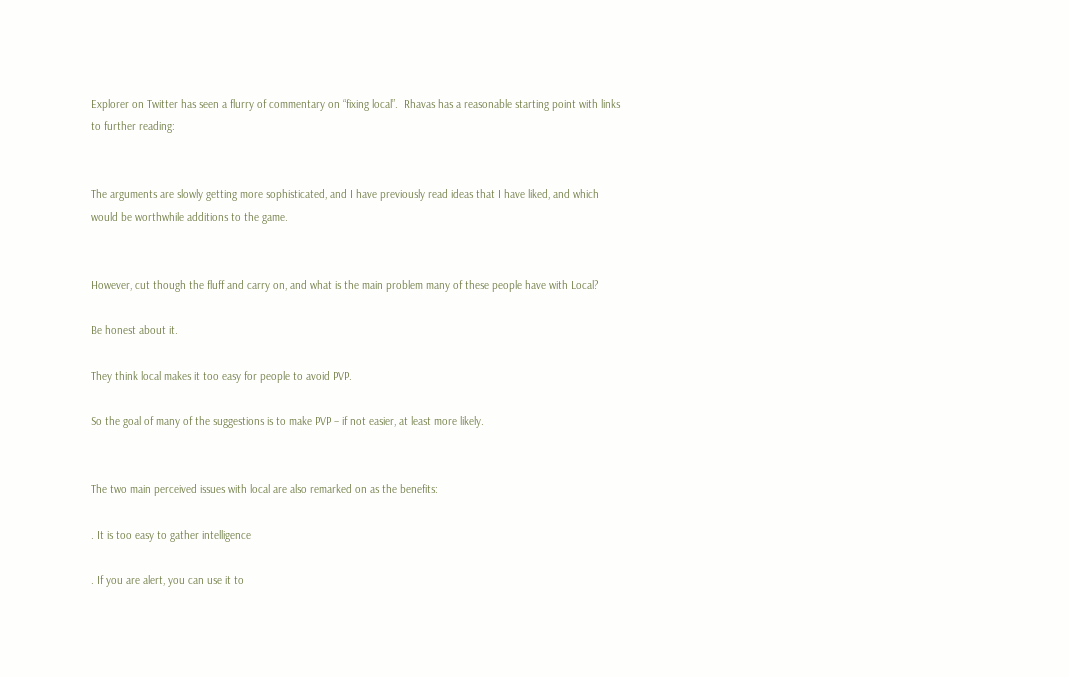Explorer on Twitter has seen a flurry of commentary on “fixing local”.  Rhavas has a reasonable starting point with links to further reading:


The arguments are slowly getting more sophisticated, and I have previously read ideas that I have liked, and which would be worthwhile additions to the game.


However, cut though the fluff and carry on, and what is the main problem many of these people have with Local?

Be honest about it.

They think local makes it too easy for people to avoid PVP.

So the goal of many of the suggestions is to make PVP – if not easier, at least more likely.


The two main perceived issues with local are also remarked on as the benefits:

. It is too easy to gather intelligence

. If you are alert, you can use it to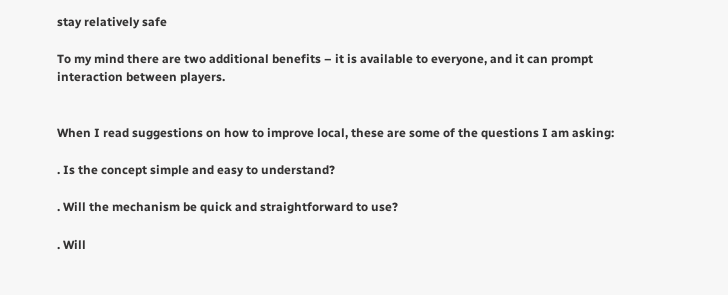stay relatively safe

To my mind there are two additional benefits – it is available to everyone, and it can prompt interaction between players.


When I read suggestions on how to improve local, these are some of the questions I am asking:

. Is the concept simple and easy to understand?

. Will the mechanism be quick and straightforward to use?

. Will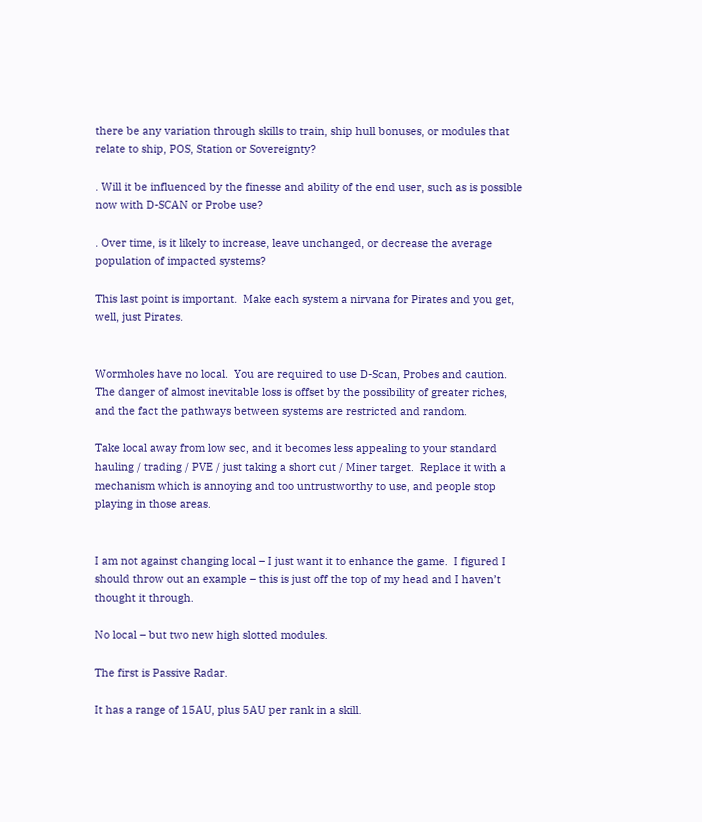there be any variation through skills to train, ship hull bonuses, or modules that relate to ship, POS, Station or Sovereignty?

. Will it be influenced by the finesse and ability of the end user, such as is possible now with D-SCAN or Probe use?

. Over time, is it likely to increase, leave unchanged, or decrease the average population of impacted systems?

This last point is important.  Make each system a nirvana for Pirates and you get, well, just Pirates.


Wormholes have no local.  You are required to use D-Scan, Probes and caution.  The danger of almost inevitable loss is offset by the possibility of greater riches, and the fact the pathways between systems are restricted and random.

Take local away from low sec, and it becomes less appealing to your standard hauling / trading / PVE / just taking a short cut / Miner target.  Replace it with a mechanism which is annoying and too untrustworthy to use, and people stop playing in those areas.


I am not against changing local – I just want it to enhance the game.  I figured I should throw out an example – this is just off the top of my head and I haven’t thought it through.

No local – but two new high slotted modules.

The first is Passive Radar.

It has a range of 15AU, plus 5AU per rank in a skill.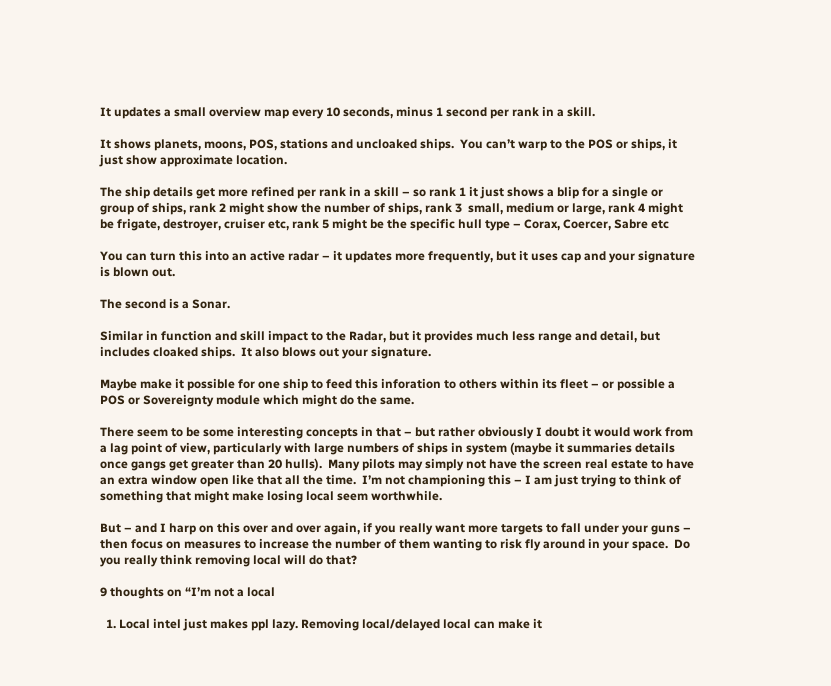It updates a small overview map every 10 seconds, minus 1 second per rank in a skill.

It shows planets, moons, POS, stations and uncloaked ships.  You can’t warp to the POS or ships, it just show approximate location.

The ship details get more refined per rank in a skill – so rank 1 it just shows a blip for a single or group of ships, rank 2 might show the number of ships, rank 3  small, medium or large, rank 4 might be frigate, destroyer, cruiser etc, rank 5 might be the specific hull type – Corax, Coercer, Sabre etc

You can turn this into an active radar – it updates more frequently, but it uses cap and your signature is blown out.

The second is a Sonar.

Similar in function and skill impact to the Radar, but it provides much less range and detail, but includes cloaked ships.  It also blows out your signature.

Maybe make it possible for one ship to feed this inforation to others within its fleet – or possible a POS or Sovereignty module which might do the same.

There seem to be some interesting concepts in that – but rather obviously I doubt it would work from a lag point of view, particularly with large numbers of ships in system (maybe it summaries details once gangs get greater than 20 hulls).  Many pilots may simply not have the screen real estate to have an extra window open like that all the time.  I’m not championing this – I am just trying to think of something that might make losing local seem worthwhile.

But – and I harp on this over and over again, if you really want more targets to fall under your guns – then focus on measures to increase the number of them wanting to risk fly around in your space.  Do you really think removing local will do that?

9 thoughts on “I’m not a local

  1. Local intel just makes ppl lazy. Removing local/delayed local can make it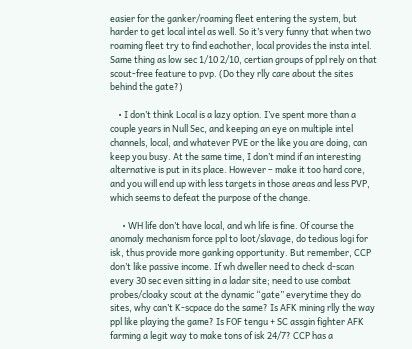easier for the ganker/roaming fleet entering the system, but harder to get local intel as well. So it’s very funny that when two roaming fleet try to find eachother, local provides the insta intel. Same thing as low sec 1/10 2/10, certian groups of ppl rely on that scout-free feature to pvp. (Do they rlly care about the sites behind the gate?)

    • I don’t think Local is a lazy option. I’ve spent more than a couple years in Null Sec, and keeping an eye on multiple intel channels, local, and whatever PVE or the like you are doing, can keep you busy. At the same time, I don’t mind if an interesting alternative is put in its place. However – make it too hard core, and you will end up with less targets in those areas and less PVP, which seems to defeat the purpose of the change.

      • WH life don’t have local, and wh life is fine. Of course the anomaly mechanism force ppl to loot/slavage, do tedious logi for isk, thus provide more ganking opportunity. But remember, CCP don’t like passive income. If wh dweller need to check d-scan every 30 sec even sitting in a ladar site; need to use combat probes/cloaky scout at the dynamic “gate” everytime they do sites, why can’t K-scpace do the same? Is AFK mining rlly the way ppl like playing the game? Is FOF tengu + SC assgin fighter AFK farming a legit way to make tons of isk 24/7? CCP has a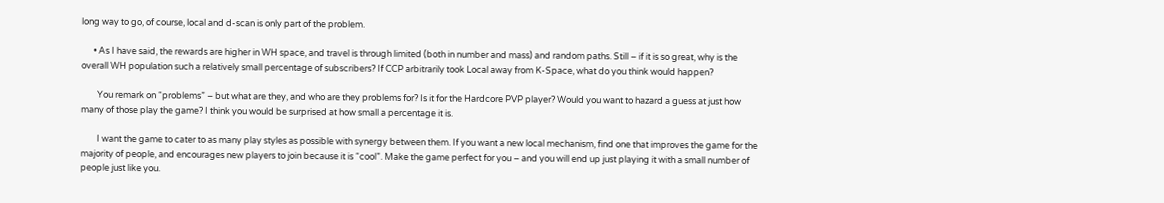long way to go, of course, local and d-scan is only part of the problem.

      • As I have said, the rewards are higher in WH space, and travel is through limited (both in number and mass) and random paths. Still – if it is so great, why is the overall WH population such a relatively small percentage of subscribers? If CCP arbitrarily took Local away from K-Space, what do you think would happen?

        You remark on “problems” – but what are they, and who are they problems for? Is it for the Hardcore PVP player? Would you want to hazard a guess at just how many of those play the game? I think you would be surprised at how small a percentage it is.

        I want the game to cater to as many play styles as possible with synergy between them. If you want a new local mechanism, find one that improves the game for the majority of people, and encourages new players to join because it is “cool”. Make the game perfect for you – and you will end up just playing it with a small number of people just like you.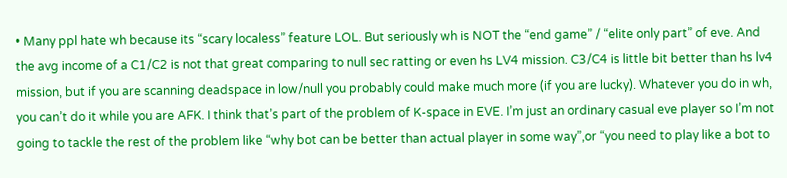• Many ppl hate wh because its “scary localess” feature LOL. But seriously wh is NOT the “end game” / “elite only part” of eve. And the avg income of a C1/C2 is not that great comparing to null sec ratting or even hs LV4 mission. C3/C4 is little bit better than hs lv4 mission, but if you are scanning deadspace in low/null you probably could make much more (if you are lucky). Whatever you do in wh, you can’t do it while you are AFK. I think that’s part of the problem of K-space in EVE. I’m just an ordinary casual eve player so I’m not going to tackle the rest of the problem like “why bot can be better than actual player in some way”,or “you need to play like a bot to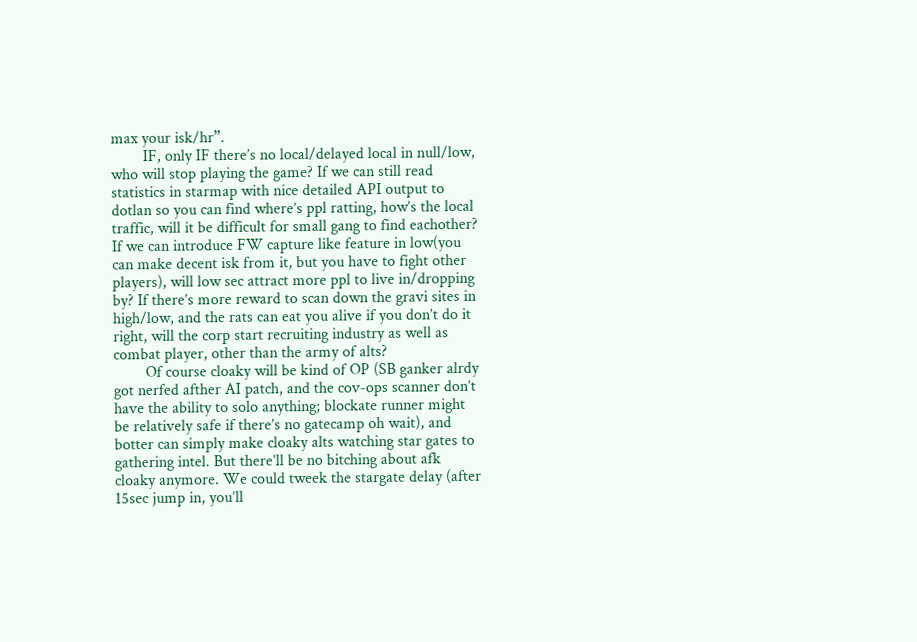max your isk/hr”.
        IF, only IF there’s no local/delayed local in null/low, who will stop playing the game? If we can still read statistics in starmap with nice detailed API output to dotlan so you can find where’s ppl ratting, how’s the local traffic, will it be difficult for small gang to find eachother? If we can introduce FW capture like feature in low(you can make decent isk from it, but you have to fight other players), will low sec attract more ppl to live in/dropping by? If there’s more reward to scan down the gravi sites in high/low, and the rats can eat you alive if you don’t do it right, will the corp start recruiting industry as well as combat player, other than the army of alts?
        Of course cloaky will be kind of OP (SB ganker alrdy got nerfed afther AI patch, and the cov-ops scanner don’t have the ability to solo anything; blockate runner might be relatively safe if there’s no gatecamp oh wait), and botter can simply make cloaky alts watching star gates to gathering intel. But there’ll be no bitching about afk cloaky anymore. We could tweek the stargate delay (after 15sec jump in, you’ll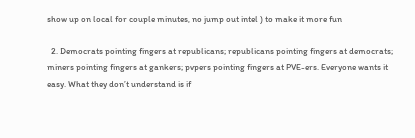show up on local for couple minutes, no jump out intel ) to make it more fun

  2. Democrats pointing fingers at republicans; republicans pointing fingers at democrats; miners pointing fingers at gankers; pvpers pointing fingers at PVE-ers. Everyone wants it easy. What they don’t understand is if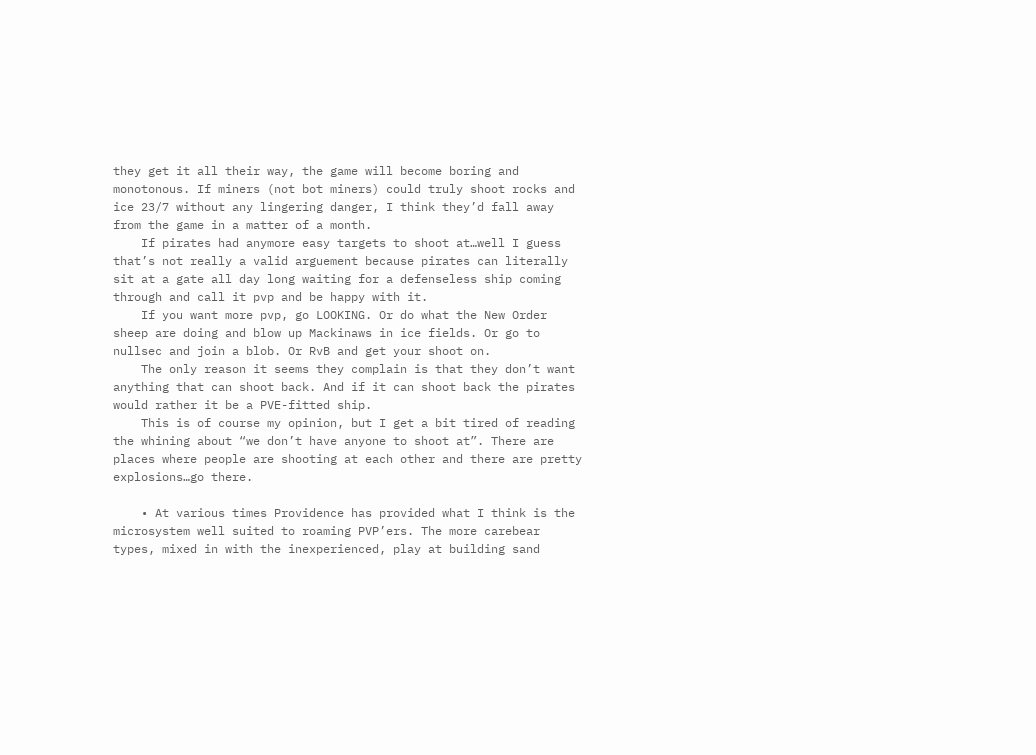they get it all their way, the game will become boring and monotonous. If miners (not bot miners) could truly shoot rocks and ice 23/7 without any lingering danger, I think they’d fall away from the game in a matter of a month.
    If pirates had anymore easy targets to shoot at…well I guess that’s not really a valid arguement because pirates can literally sit at a gate all day long waiting for a defenseless ship coming through and call it pvp and be happy with it.
    If you want more pvp, go LOOKING. Or do what the New Order sheep are doing and blow up Mackinaws in ice fields. Or go to nullsec and join a blob. Or RvB and get your shoot on.
    The only reason it seems they complain is that they don’t want anything that can shoot back. And if it can shoot back the pirates would rather it be a PVE-fitted ship.
    This is of course my opinion, but I get a bit tired of reading the whining about “we don’t have anyone to shoot at”. There are places where people are shooting at each other and there are pretty explosions…go there.

    • At various times Providence has provided what I think is the microsystem well suited to roaming PVP’ers. The more carebear types, mixed in with the inexperienced, play at building sand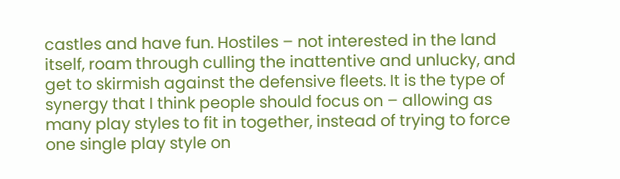castles and have fun. Hostiles – not interested in the land itself, roam through culling the inattentive and unlucky, and get to skirmish against the defensive fleets. It is the type of synergy that I think people should focus on – allowing as many play styles to fit in together, instead of trying to force one single play style on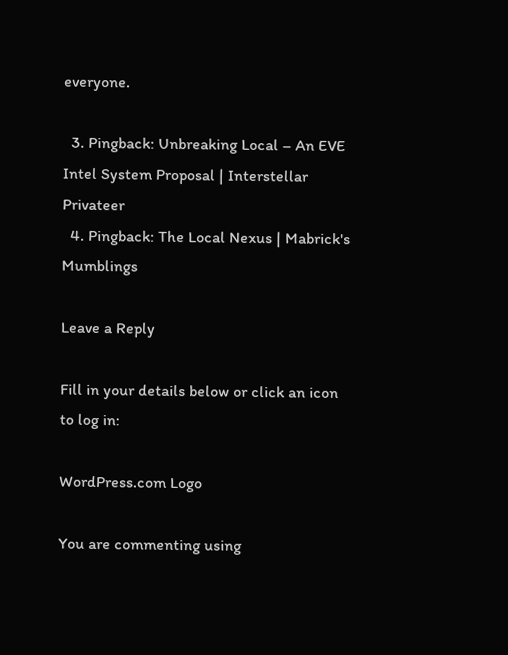everyone.

  3. Pingback: Unbreaking Local – An EVE Intel System Proposal | Interstellar Privateer
  4. Pingback: The Local Nexus | Mabrick's Mumblings

Leave a Reply

Fill in your details below or click an icon to log in:

WordPress.com Logo

You are commenting using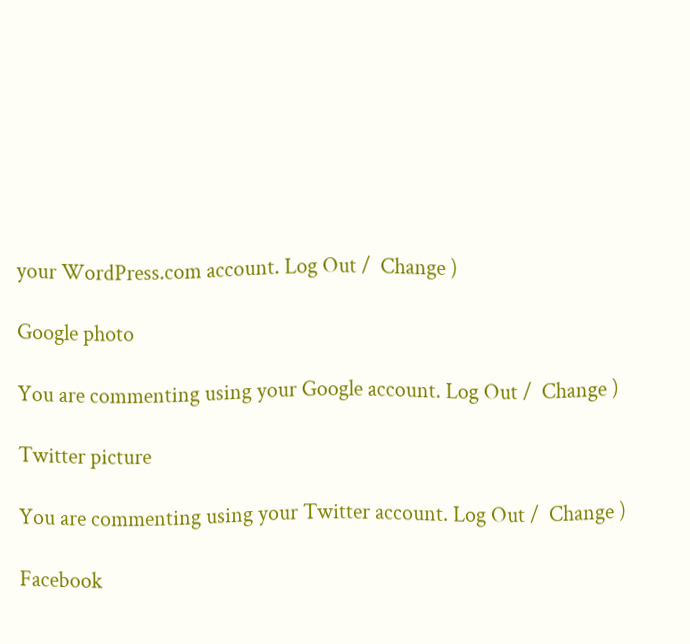your WordPress.com account. Log Out /  Change )

Google photo

You are commenting using your Google account. Log Out /  Change )

Twitter picture

You are commenting using your Twitter account. Log Out /  Change )

Facebook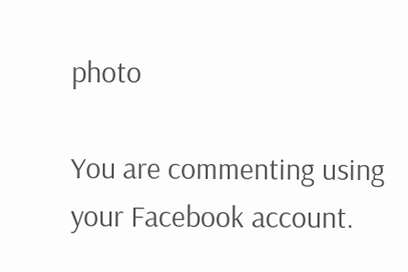photo

You are commenting using your Facebook account.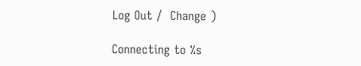Log Out /  Change )

Connecting to %s